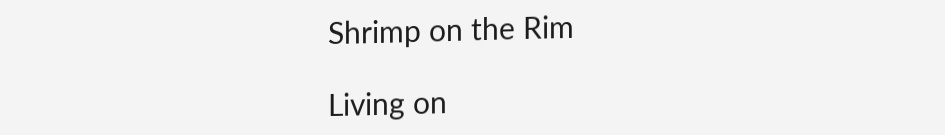Shrimp on the Rim

Living on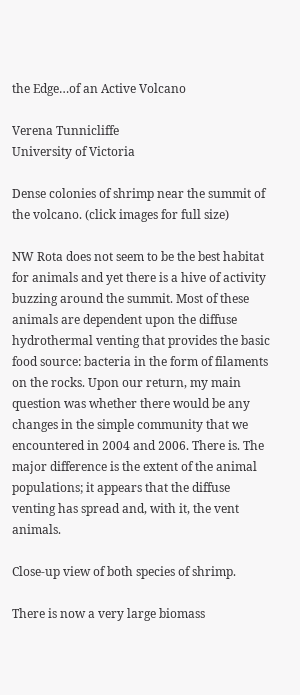the Edge…of an Active Volcano

Verena Tunnicliffe
University of Victoria

Dense colonies of shrimp near the summit of the volcano. (click images for full size)

NW Rota does not seem to be the best habitat for animals and yet there is a hive of activity buzzing around the summit. Most of these animals are dependent upon the diffuse hydrothermal venting that provides the basic food source: bacteria in the form of filaments on the rocks. Upon our return, my main question was whether there would be any changes in the simple community that we encountered in 2004 and 2006. There is. The major difference is the extent of the animal populations; it appears that the diffuse venting has spread and, with it, the vent animals.

Close-up view of both species of shrimp.

There is now a very large biomass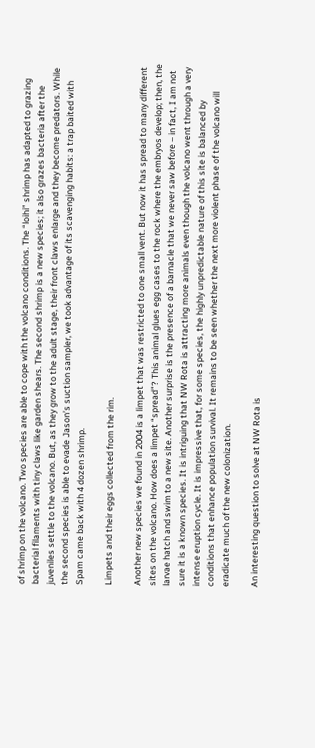of shrimp on the volcano. Two species are able to cope with the volcano conditions. The “loihi” shrimp has adapted to grazing bacterial filaments with tiny claws like garden shears. The second shrimp is a new species; it also grazes bacteria after the juveniles settle to the volcano. But, as they grow to the adult stage, their front claws enlarge and they become predators. While the second species is able to evade Jason’s suction sampler, we took advantage of its scavenging habits: a trap baited with Spam came back with 4 dozen shrimp.

Limpets and their eggs collected from the rim.

Another new species we found in 2004 is a limpet that was restricted to one small vent. But now it has spread to many different sites on the volcano. How does a limpet “spread”? This animal glues egg cases to the rock where the embryos develop; then, the larvae hatch and swim to a new site. Another surprise is the presence of a barnacle that we never saw before – in fact, I am not sure it is a known species. It is intriguing that NW Rota is attracting more animals even though the volcano went through a very intense eruption cycle. It is impressive that, for some species, the highly unpredictable nature of this site is balanced by conditions that enhance population survival. It remains to be seen whether the next more violent phase of the volcano will eradicate much of the new colonization.

An interesting question to solve at NW Rota is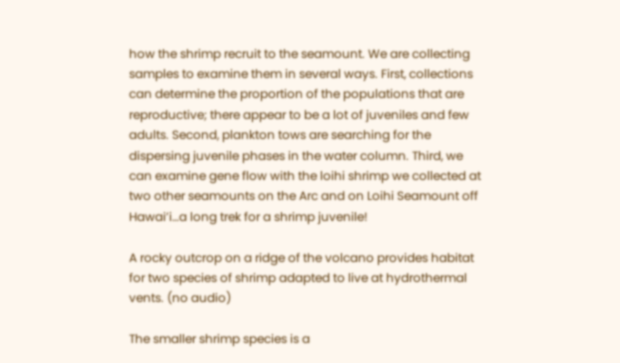how the shrimp recruit to the seamount. We are collecting samples to examine them in several ways. First, collections can determine the proportion of the populations that are reproductive; there appear to be a lot of juveniles and few adults. Second, plankton tows are searching for the dispersing juvenile phases in the water column. Third, we can examine gene flow with the loihi shrimp we collected at two other seamounts on the Arc and on Loihi Seamount off Hawai’i…a long trek for a shrimp juvenile!

A rocky outcrop on a ridge of the volcano provides habitat for two species of shrimp adapted to live at hydrothermal vents. (no audio)

The smaller shrimp species is a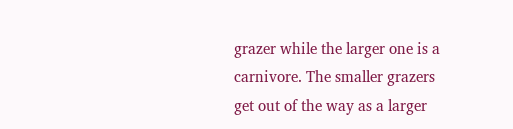grazer while the larger one is a carnivore. The smaller grazers get out of the way as a larger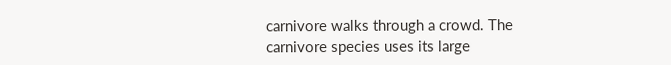carnivore walks through a crowd. The carnivore species uses its large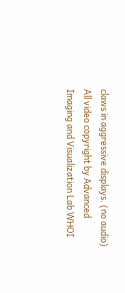claws in aggressive displays. (no audio)
All video copyright by Advanced Imaging and Visualization Lab WHOI